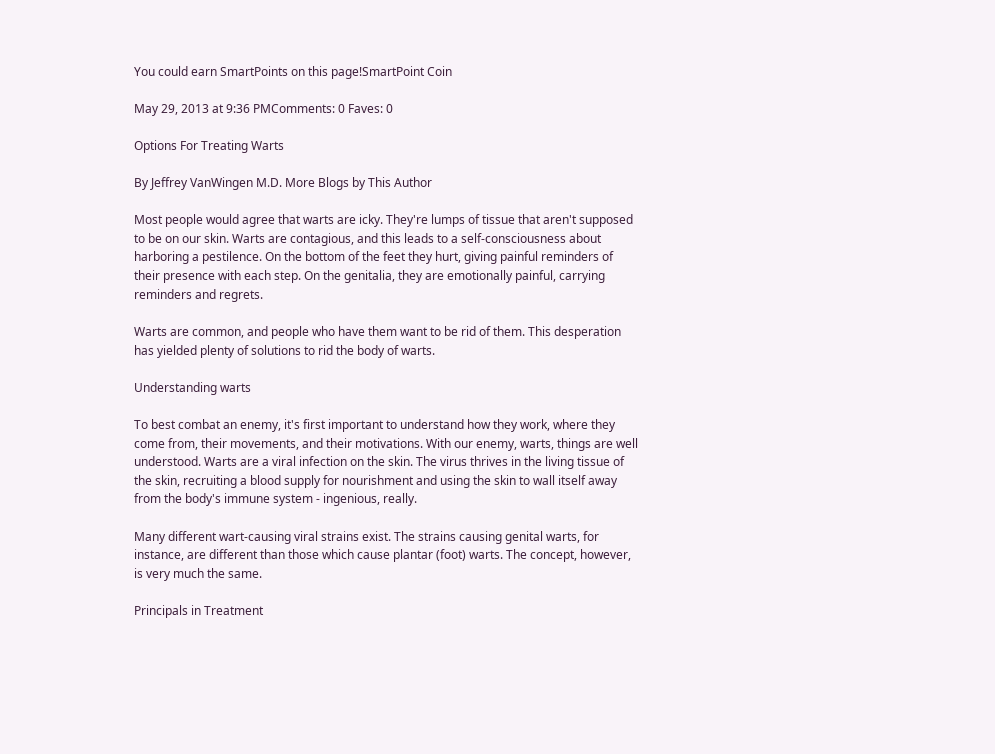You could earn SmartPoints on this page!SmartPoint Coin

May 29, 2013 at 9:36 PMComments: 0 Faves: 0

Options For Treating Warts

By Jeffrey VanWingen M.D. More Blogs by This Author

Most people would agree that warts are icky. They're lumps of tissue that aren't supposed to be on our skin. Warts are contagious, and this leads to a self-consciousness about harboring a pestilence. On the bottom of the feet they hurt, giving painful reminders of their presence with each step. On the genitalia, they are emotionally painful, carrying reminders and regrets.

Warts are common, and people who have them want to be rid of them. This desperation has yielded plenty of solutions to rid the body of warts.

Understanding warts

To best combat an enemy, it's first important to understand how they work, where they come from, their movements, and their motivations. With our enemy, warts, things are well understood. Warts are a viral infection on the skin. The virus thrives in the living tissue of the skin, recruiting a blood supply for nourishment and using the skin to wall itself away from the body's immune system - ingenious, really.

Many different wart-causing viral strains exist. The strains causing genital warts, for instance, are different than those which cause plantar (foot) warts. The concept, however, is very much the same.

Principals in Treatment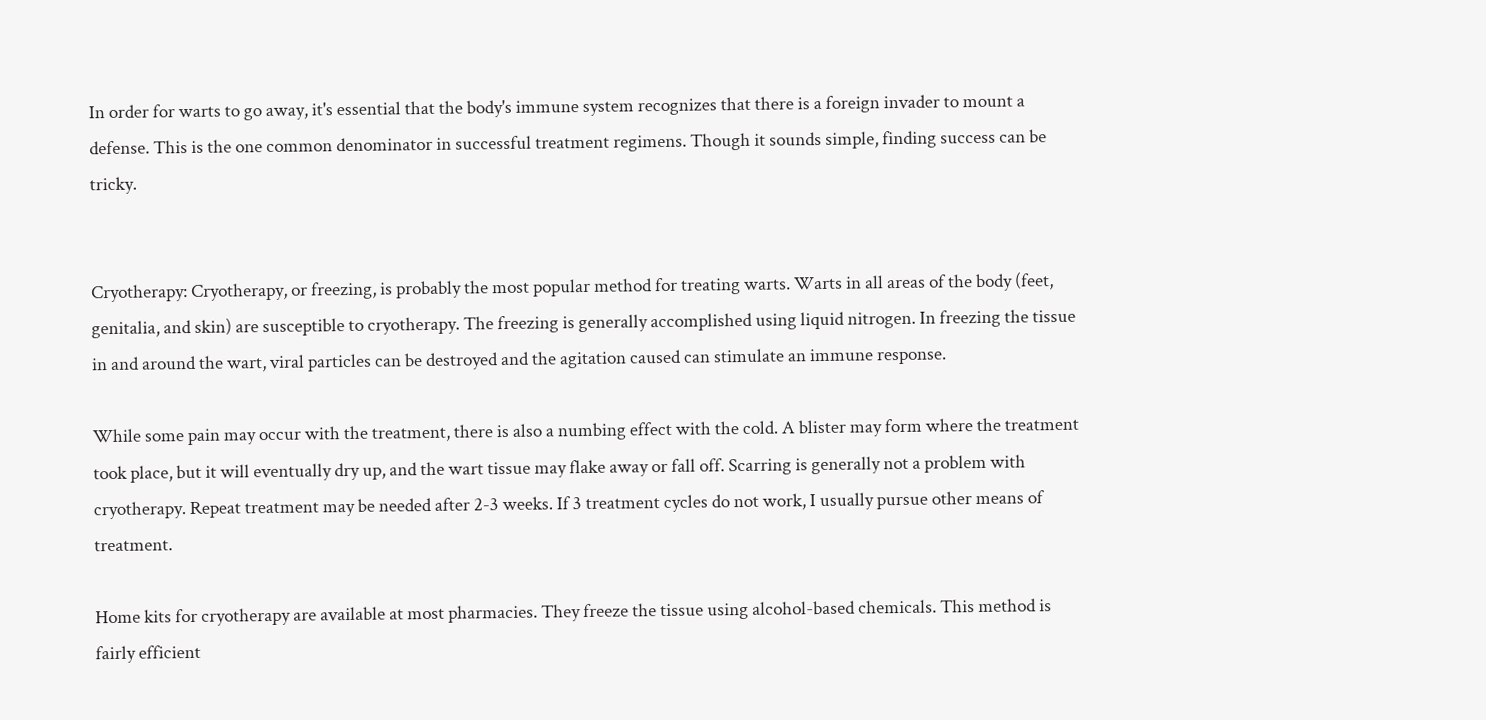In order for warts to go away, it's essential that the body's immune system recognizes that there is a foreign invader to mount a defense. This is the one common denominator in successful treatment regimens. Though it sounds simple, finding success can be tricky.


Cryotherapy: Cryotherapy, or freezing, is probably the most popular method for treating warts. Warts in all areas of the body (feet, genitalia, and skin) are susceptible to cryotherapy. The freezing is generally accomplished using liquid nitrogen. In freezing the tissue in and around the wart, viral particles can be destroyed and the agitation caused can stimulate an immune response.

While some pain may occur with the treatment, there is also a numbing effect with the cold. A blister may form where the treatment took place, but it will eventually dry up, and the wart tissue may flake away or fall off. Scarring is generally not a problem with cryotherapy. Repeat treatment may be needed after 2-3 weeks. If 3 treatment cycles do not work, I usually pursue other means of treatment.

Home kits for cryotherapy are available at most pharmacies. They freeze the tissue using alcohol-based chemicals. This method is fairly efficient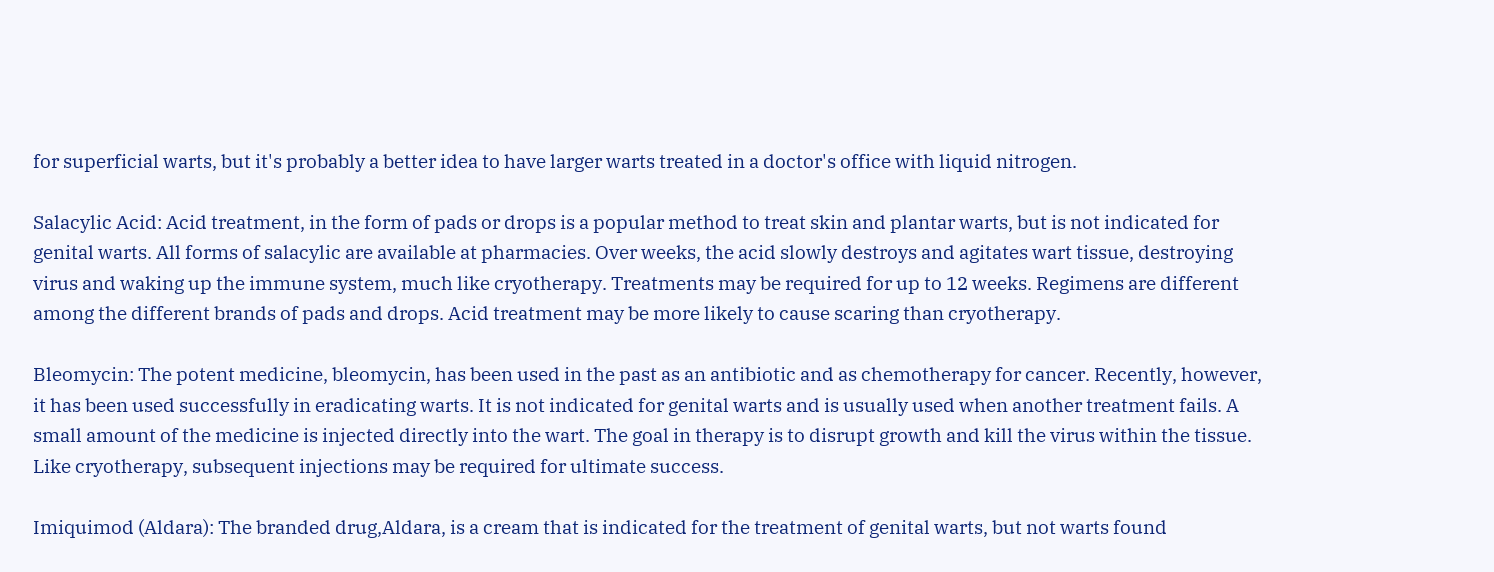for superficial warts, but it's probably a better idea to have larger warts treated in a doctor's office with liquid nitrogen.

Salacylic Acid: Acid treatment, in the form of pads or drops is a popular method to treat skin and plantar warts, but is not indicated for genital warts. All forms of salacylic are available at pharmacies. Over weeks, the acid slowly destroys and agitates wart tissue, destroying virus and waking up the immune system, much like cryotherapy. Treatments may be required for up to 12 weeks. Regimens are different among the different brands of pads and drops. Acid treatment may be more likely to cause scaring than cryotherapy.

Bleomycin: The potent medicine, bleomycin, has been used in the past as an antibiotic and as chemotherapy for cancer. Recently, however, it has been used successfully in eradicating warts. It is not indicated for genital warts and is usually used when another treatment fails. A small amount of the medicine is injected directly into the wart. The goal in therapy is to disrupt growth and kill the virus within the tissue. Like cryotherapy, subsequent injections may be required for ultimate success.

Imiquimod (Aldara): The branded drug,Aldara, is a cream that is indicated for the treatment of genital warts, but not warts found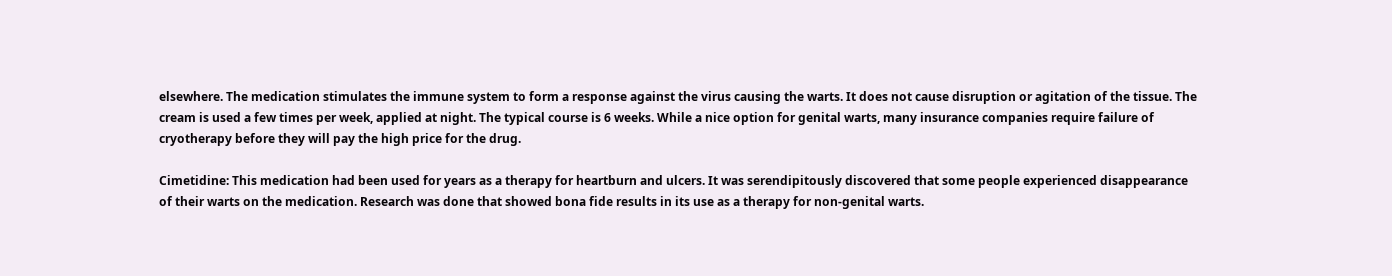elsewhere. The medication stimulates the immune system to form a response against the virus causing the warts. It does not cause disruption or agitation of the tissue. The cream is used a few times per week, applied at night. The typical course is 6 weeks. While a nice option for genital warts, many insurance companies require failure of cryotherapy before they will pay the high price for the drug.

Cimetidine: This medication had been used for years as a therapy for heartburn and ulcers. It was serendipitously discovered that some people experienced disappearance of their warts on the medication. Research was done that showed bona fide results in its use as a therapy for non-genital warts.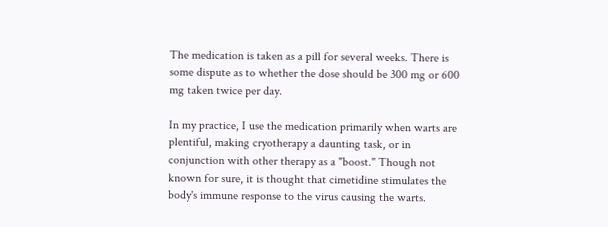The medication is taken as a pill for several weeks. There is some dispute as to whether the dose should be 300 mg or 600 mg taken twice per day.

In my practice, I use the medication primarily when warts are plentiful, making cryotherapy a daunting task, or in conjunction with other therapy as a "boost." Though not known for sure, it is thought that cimetidine stimulates the body's immune response to the virus causing the warts.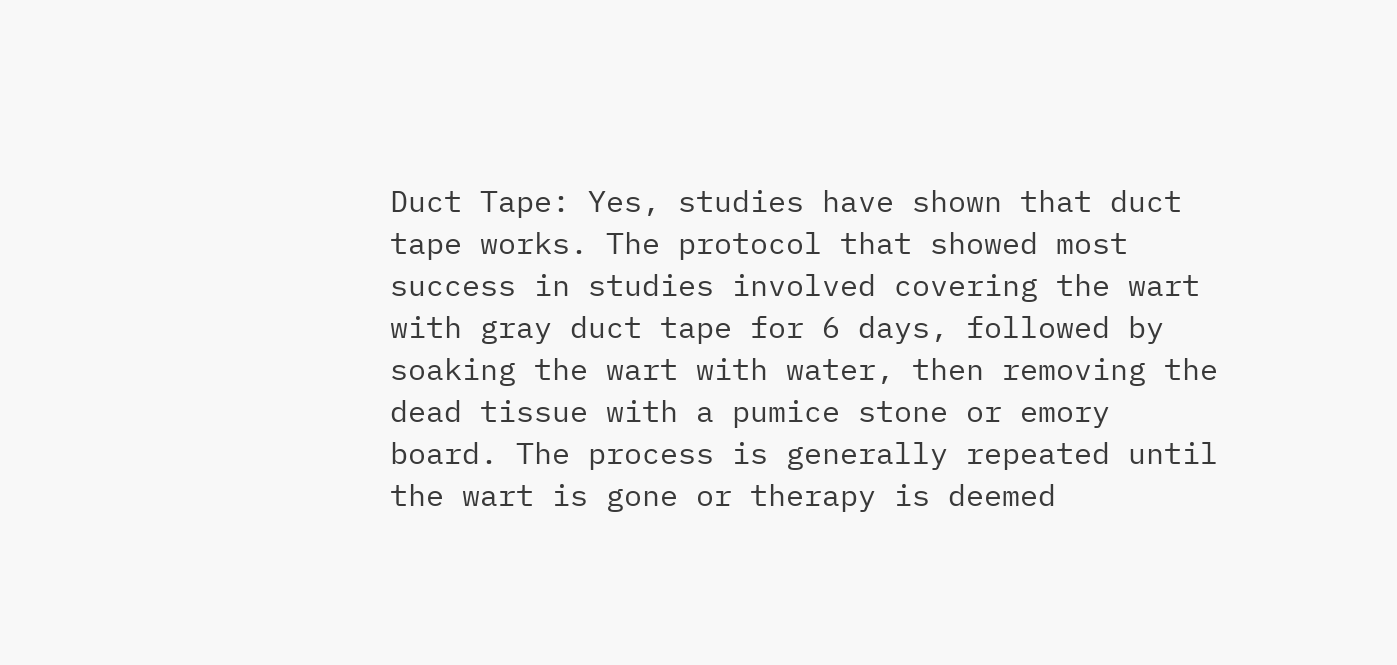Duct Tape: Yes, studies have shown that duct tape works. The protocol that showed most success in studies involved covering the wart with gray duct tape for 6 days, followed by soaking the wart with water, then removing the dead tissue with a pumice stone or emory board. The process is generally repeated until the wart is gone or therapy is deemed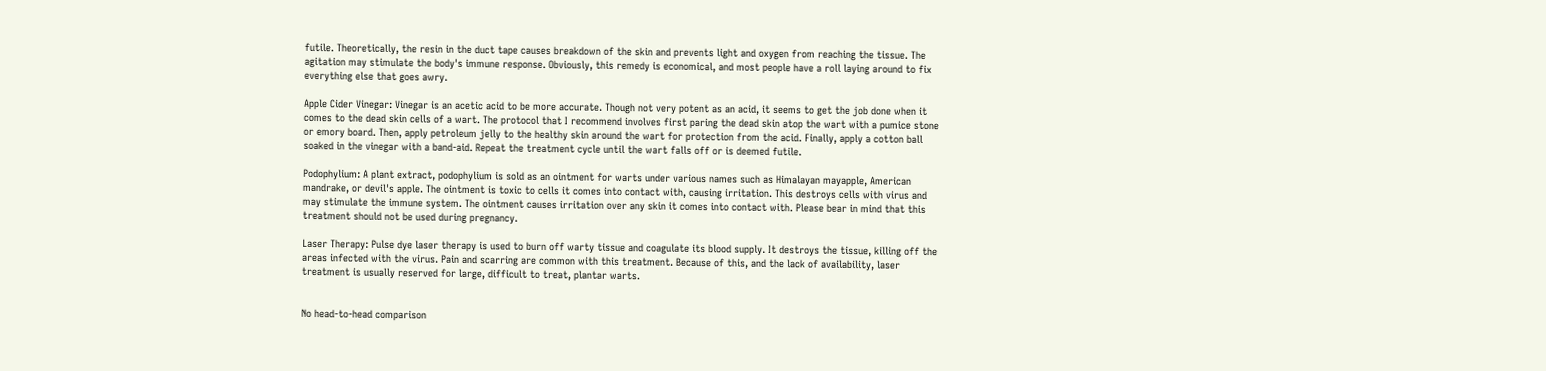futile. Theoretically, the resin in the duct tape causes breakdown of the skin and prevents light and oxygen from reaching the tissue. The agitation may stimulate the body's immune response. Obviously, this remedy is economical, and most people have a roll laying around to fix everything else that goes awry.

Apple Cider Vinegar: Vinegar is an acetic acid to be more accurate. Though not very potent as an acid, it seems to get the job done when it comes to the dead skin cells of a wart. The protocol that I recommend involves first paring the dead skin atop the wart with a pumice stone or emory board. Then, apply petroleum jelly to the healthy skin around the wart for protection from the acid. Finally, apply a cotton ball soaked in the vinegar with a band-aid. Repeat the treatment cycle until the wart falls off or is deemed futile.

Podophylium: A plant extract, podophylium is sold as an ointment for warts under various names such as Himalayan mayapple, American mandrake, or devil's apple. The ointment is toxic to cells it comes into contact with, causing irritation. This destroys cells with virus and may stimulate the immune system. The ointment causes irritation over any skin it comes into contact with. Please bear in mind that this treatment should not be used during pregnancy.

Laser Therapy: Pulse dye laser therapy is used to burn off warty tissue and coagulate its blood supply. It destroys the tissue, killing off the areas infected with the virus. Pain and scarring are common with this treatment. Because of this, and the lack of availability, laser treatment is usually reserved for large, difficult to treat, plantar warts.


No head-to-head comparison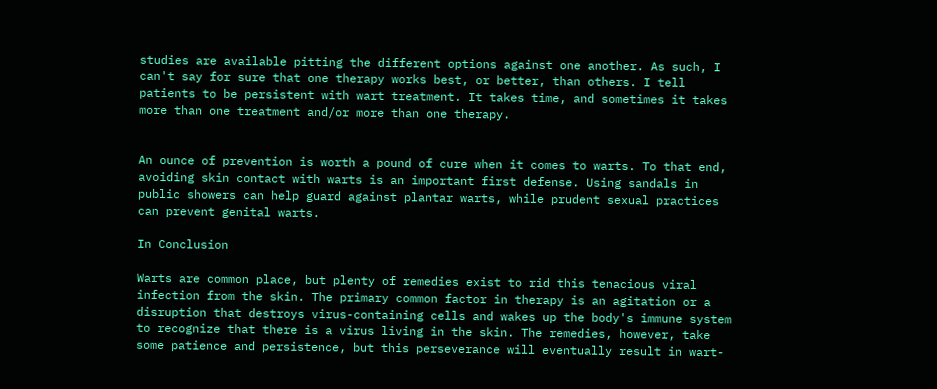studies are available pitting the different options against one another. As such, I can't say for sure that one therapy works best, or better, than others. I tell patients to be persistent with wart treatment. It takes time, and sometimes it takes more than one treatment and/or more than one therapy.


An ounce of prevention is worth a pound of cure when it comes to warts. To that end, avoiding skin contact with warts is an important first defense. Using sandals in public showers can help guard against plantar warts, while prudent sexual practices can prevent genital warts.

In Conclusion

Warts are common place, but plenty of remedies exist to rid this tenacious viral infection from the skin. The primary common factor in therapy is an agitation or a disruption that destroys virus-containing cells and wakes up the body's immune system to recognize that there is a virus living in the skin. The remedies, however, take some patience and persistence, but this perseverance will eventually result in wart-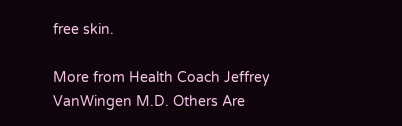free skin.

More from Health Coach Jeffrey VanWingen M.D. Others Are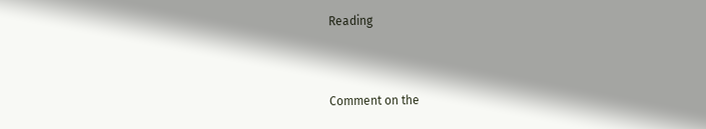Reading


Comment on the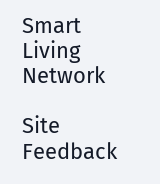Smart Living Network

Site Feedback